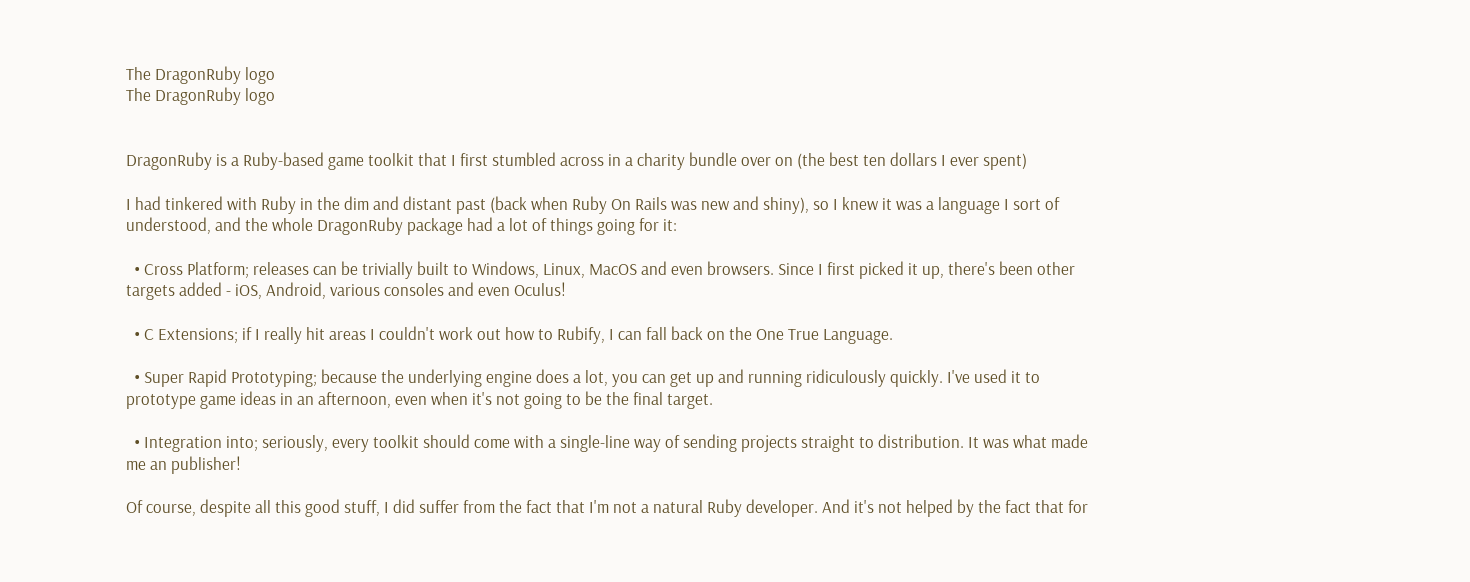The DragonRuby logo
The DragonRuby logo


DragonRuby is a Ruby-based game toolkit that I first stumbled across in a charity bundle over on (the best ten dollars I ever spent)

I had tinkered with Ruby in the dim and distant past (back when Ruby On Rails was new and shiny), so I knew it was a language I sort of understood, and the whole DragonRuby package had a lot of things going for it:

  • Cross Platform; releases can be trivially built to Windows, Linux, MacOS and even browsers. Since I first picked it up, there's been other targets added - iOS, Android, various consoles and even Oculus!

  • C Extensions; if I really hit areas I couldn't work out how to Rubify, I can fall back on the One True Language.

  • Super Rapid Prototyping; because the underlying engine does a lot, you can get up and running ridiculously quickly. I've used it to prototype game ideas in an afternoon, even when it's not going to be the final target.

  • Integration into; seriously, every toolkit should come with a single-line way of sending projects straight to distribution. It was what made me an publisher!

Of course, despite all this good stuff, I did suffer from the fact that I'm not a natural Ruby developer. And it's not helped by the fact that for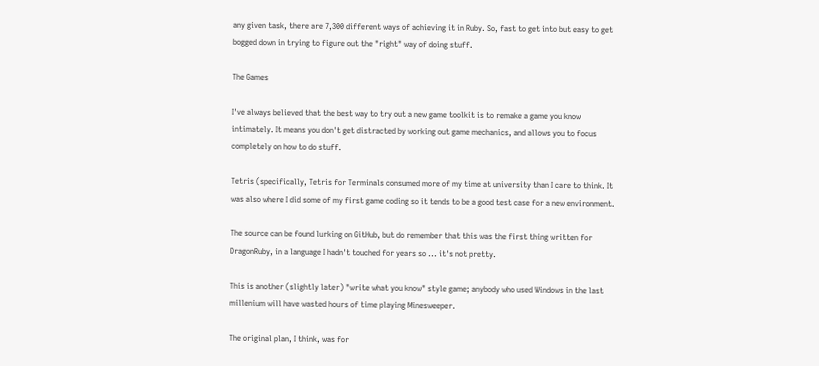any given task, there are 7,300 different ways of achieving it in Ruby. So, fast to get into but easy to get bogged down in trying to figure out the "right" way of doing stuff.

The Games

I've always believed that the best way to try out a new game toolkit is to remake a game you know intimately. It means you don't get distracted by working out game mechanics, and allows you to focus completely on how to do stuff.

Tetris (specifically, Tetris for Terminals consumed more of my time at university than I care to think. It was also where I did some of my first game coding so it tends to be a good test case for a new environment.

The source can be found lurking on GitHub, but do remember that this was the first thing written for DragonRuby, in a language I hadn't touched for years so ... it's not pretty.

This is another (slightly later) "write what you know" style game; anybody who used Windows in the last millenium will have wasted hours of time playing Minesweeper.

The original plan, I think, was for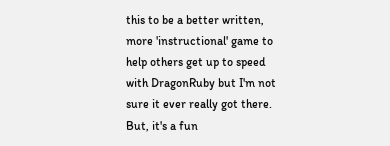this to be a better written, more 'instructional' game to help others get up to speed with DragonRuby but I'm not sure it ever really got there. But, it's a fun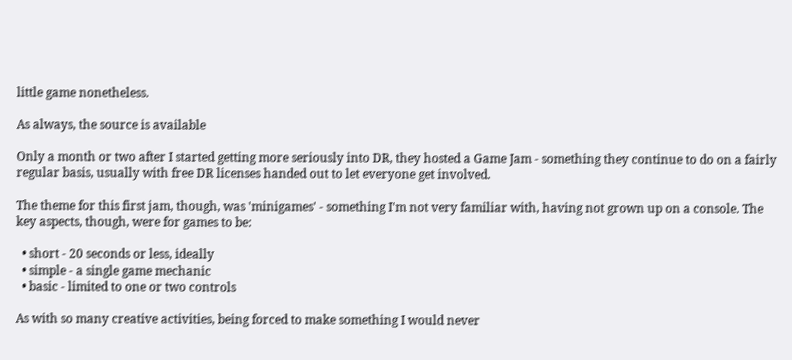little game nonetheless.

As always, the source is available

Only a month or two after I started getting more seriously into DR, they hosted a Game Jam - something they continue to do on a fairly regular basis, usually with free DR licenses handed out to let everyone get involved.

The theme for this first jam, though, was 'minigames' - something I'm not very familiar with, having not grown up on a console. The key aspects, though, were for games to be:

  • short - 20 seconds or less, ideally
  • simple - a single game mechanic
  • basic - limited to one or two controls

As with so many creative activities, being forced to make something I would never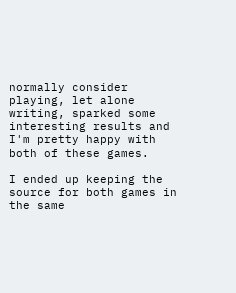normally consider playing, let alone writing, sparked some interesting results and I'm pretty happy with both of these games.

I ended up keeping the source for both games in the same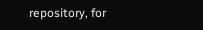repository, for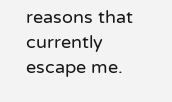reasons that currently escape me.